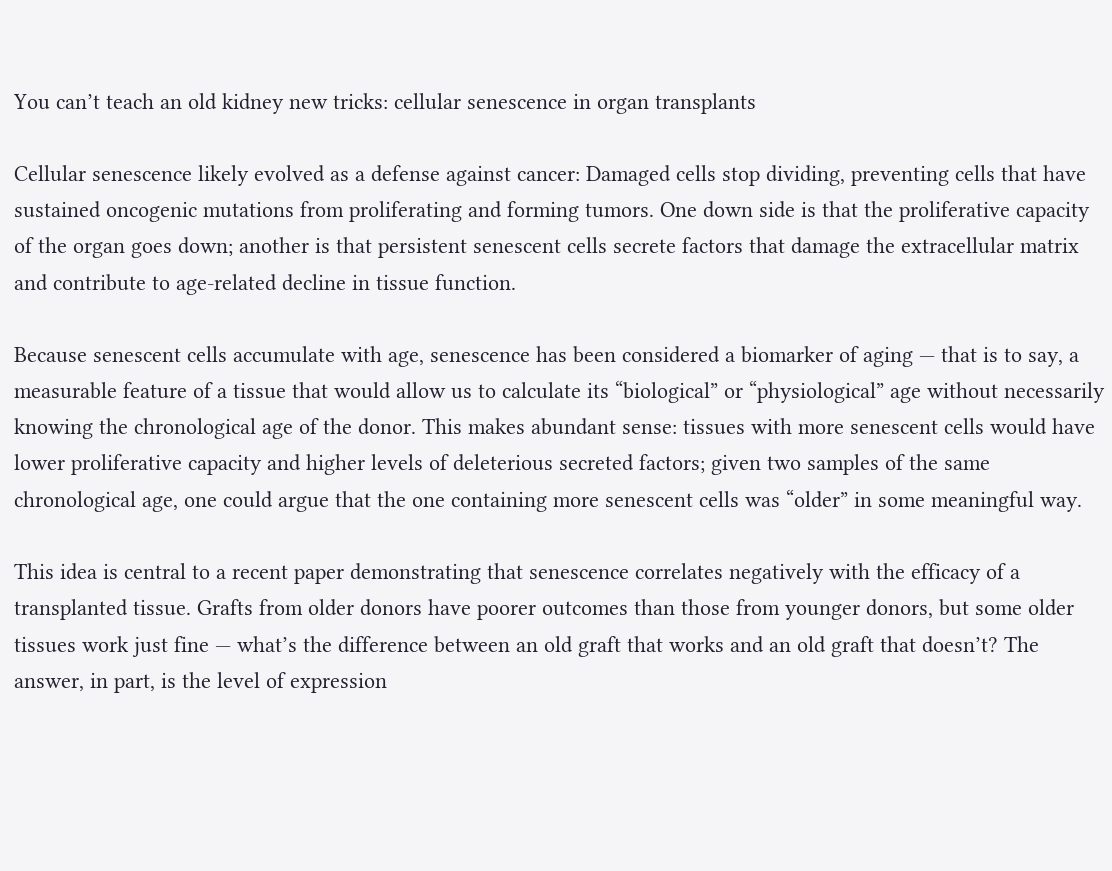You can’t teach an old kidney new tricks: cellular senescence in organ transplants

Cellular senescence likely evolved as a defense against cancer: Damaged cells stop dividing, preventing cells that have sustained oncogenic mutations from proliferating and forming tumors. One down side is that the proliferative capacity of the organ goes down; another is that persistent senescent cells secrete factors that damage the extracellular matrix and contribute to age-related decline in tissue function.

Because senescent cells accumulate with age, senescence has been considered a biomarker of aging — that is to say, a measurable feature of a tissue that would allow us to calculate its “biological” or “physiological” age without necessarily knowing the chronological age of the donor. This makes abundant sense: tissues with more senescent cells would have lower proliferative capacity and higher levels of deleterious secreted factors; given two samples of the same chronological age, one could argue that the one containing more senescent cells was “older” in some meaningful way.

This idea is central to a recent paper demonstrating that senescence correlates negatively with the efficacy of a transplanted tissue. Grafts from older donors have poorer outcomes than those from younger donors, but some older tissues work just fine — what’s the difference between an old graft that works and an old graft that doesn’t? The answer, in part, is the level of expression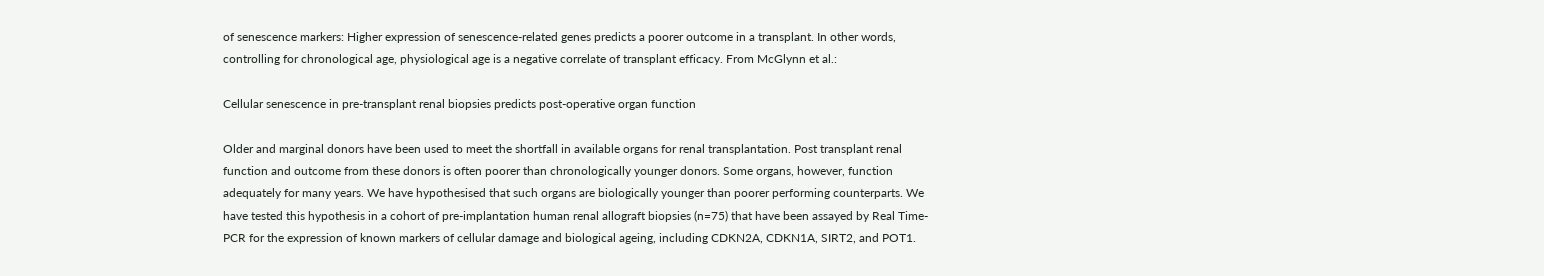of senescence markers: Higher expression of senescence-related genes predicts a poorer outcome in a transplant. In other words, controlling for chronological age, physiological age is a negative correlate of transplant efficacy. From McGlynn et al.:

Cellular senescence in pre-transplant renal biopsies predicts post-operative organ function

Older and marginal donors have been used to meet the shortfall in available organs for renal transplantation. Post transplant renal function and outcome from these donors is often poorer than chronologically younger donors. Some organs, however, function adequately for many years. We have hypothesised that such organs are biologically younger than poorer performing counterparts. We have tested this hypothesis in a cohort of pre-implantation human renal allograft biopsies (n=75) that have been assayed by Real Time-PCR for the expression of known markers of cellular damage and biological ageing, including CDKN2A, CDKN1A, SIRT2, and POT1.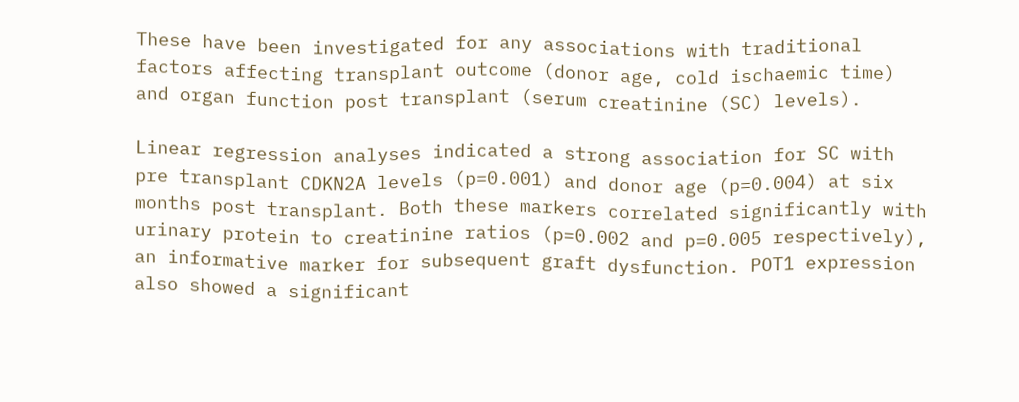These have been investigated for any associations with traditional factors affecting transplant outcome (donor age, cold ischaemic time) and organ function post transplant (serum creatinine (SC) levels).

Linear regression analyses indicated a strong association for SC with pre transplant CDKN2A levels (p=0.001) and donor age (p=0.004) at six months post transplant. Both these markers correlated significantly with urinary protein to creatinine ratios (p=0.002 and p=0.005 respectively), an informative marker for subsequent graft dysfunction. POT1 expression also showed a significant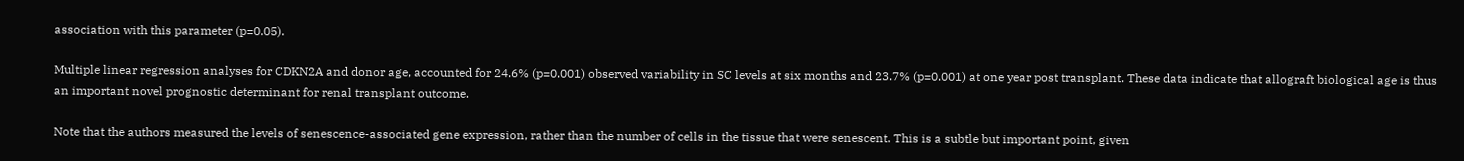association with this parameter (p=0.05).

Multiple linear regression analyses for CDKN2A and donor age, accounted for 24.6% (p=0.001) observed variability in SC levels at six months and 23.7% (p=0.001) at one year post transplant. These data indicate that allograft biological age is thus an important novel prognostic determinant for renal transplant outcome.

Note that the authors measured the levels of senescence-associated gene expression, rather than the number of cells in the tissue that were senescent. This is a subtle but important point, given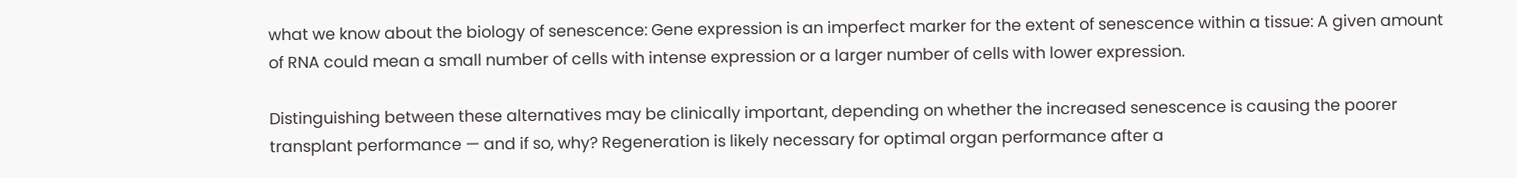what we know about the biology of senescence: Gene expression is an imperfect marker for the extent of senescence within a tissue: A given amount of RNA could mean a small number of cells with intense expression or a larger number of cells with lower expression.

Distinguishing between these alternatives may be clinically important, depending on whether the increased senescence is causing the poorer transplant performance — and if so, why? Regeneration is likely necessary for optimal organ performance after a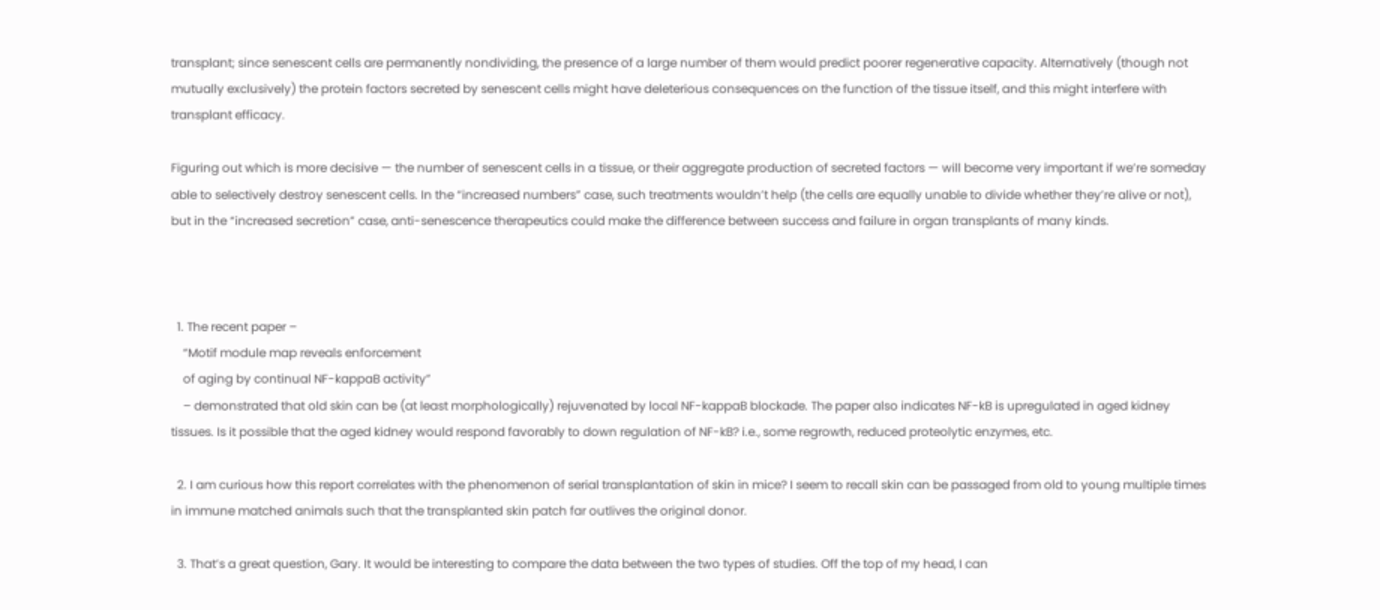transplant; since senescent cells are permanently nondividing, the presence of a large number of them would predict poorer regenerative capacity. Alternatively (though not mutually exclusively) the protein factors secreted by senescent cells might have deleterious consequences on the function of the tissue itself, and this might interfere with transplant efficacy.

Figuring out which is more decisive — the number of senescent cells in a tissue, or their aggregate production of secreted factors — will become very important if we’re someday able to selectively destroy senescent cells. In the “increased numbers” case, such treatments wouldn’t help (the cells are equally unable to divide whether they’re alive or not), but in the “increased secretion” case, anti-senescence therapeutics could make the difference between success and failure in organ transplants of many kinds.



  1. The recent paper –
    “Motif module map reveals enforcement
    of aging by continual NF-kappaB activity”
    – demonstrated that old skin can be (at least morphologically) rejuvenated by local NF-kappaB blockade. The paper also indicates NF-kB is upregulated in aged kidney tissues. Is it possible that the aged kidney would respond favorably to down regulation of NF-kB? i.e., some regrowth, reduced proteolytic enzymes, etc.

  2. I am curious how this report correlates with the phenomenon of serial transplantation of skin in mice? I seem to recall skin can be passaged from old to young multiple times in immune matched animals such that the transplanted skin patch far outlives the original donor.

  3. That’s a great question, Gary. It would be interesting to compare the data between the two types of studies. Off the top of my head, I can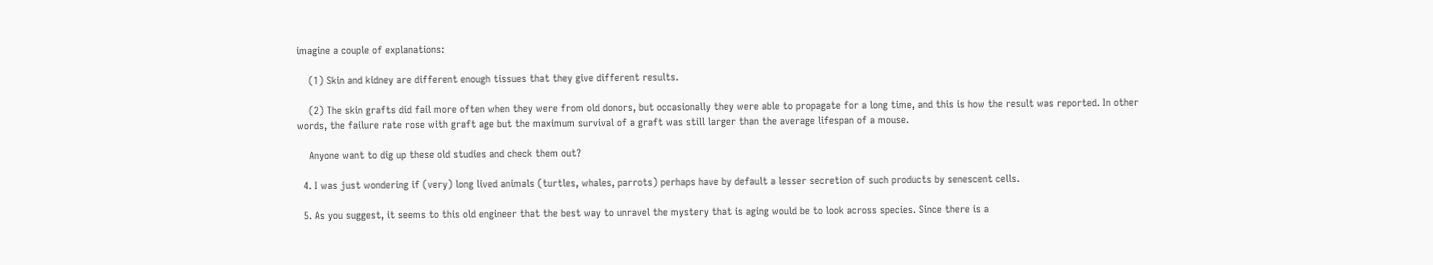imagine a couple of explanations:

    (1) Skin and kidney are different enough tissues that they give different results.

    (2) The skin grafts did fail more often when they were from old donors, but occasionally they were able to propagate for a long time, and this is how the result was reported. In other words, the failure rate rose with graft age but the maximum survival of a graft was still larger than the average lifespan of a mouse.

    Anyone want to dig up these old studies and check them out?

  4. I was just wondering if (very) long lived animals (turtles, whales, parrots) perhaps have by default a lesser secretion of such products by senescent cells.

  5. As you suggest, it seems to this old engineer that the best way to unravel the mystery that is aging would be to look across species. Since there is a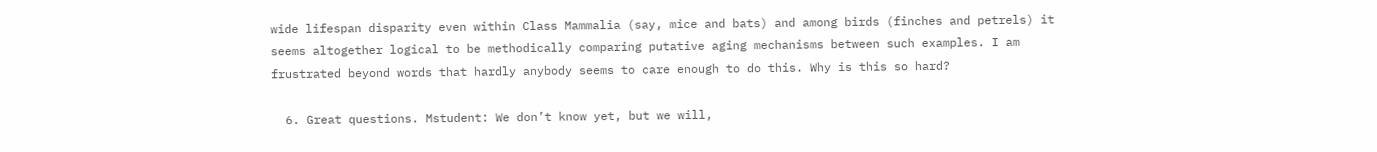wide lifespan disparity even within Class Mammalia (say, mice and bats) and among birds (finches and petrels) it seems altogether logical to be methodically comparing putative aging mechanisms between such examples. I am frustrated beyond words that hardly anybody seems to care enough to do this. Why is this so hard?

  6. Great questions. Mstudent: We don’t know yet, but we will,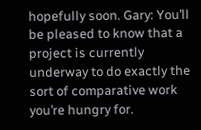hopefully soon. Gary: You’ll be pleased to know that a project is currently underway to do exactly the sort of comparative work you’re hungry for.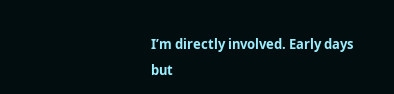I’m directly involved. Early days but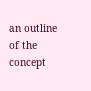an outline of the concept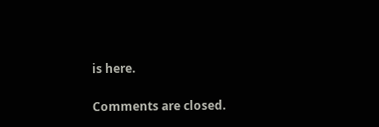is here.

Comments are closed.